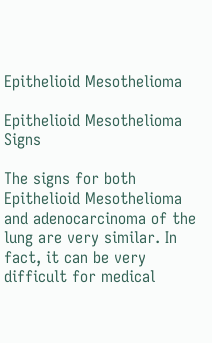Epithelioid Mesothelioma

Epithelioid Mesothelioma Signs

The signs for both Epithelioid Mesothelioma and adenocarcinoma of the lung are very similar. In fact, it can be very difficult for medical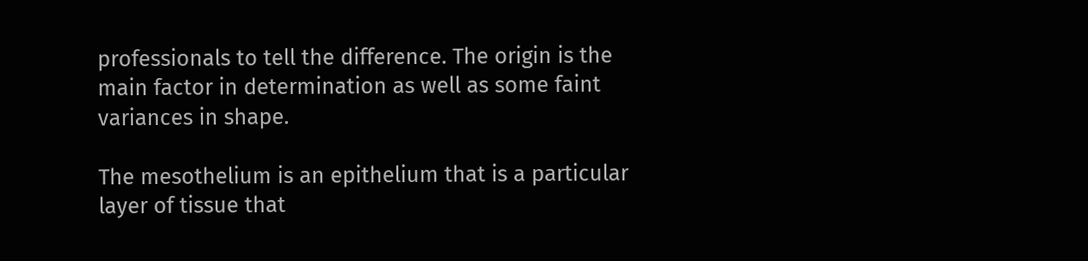professionals to tell the difference. The origin is the main factor in determination as well as some faint variances in shape.

The mesothelium is an epithelium that is a particular layer of tissue that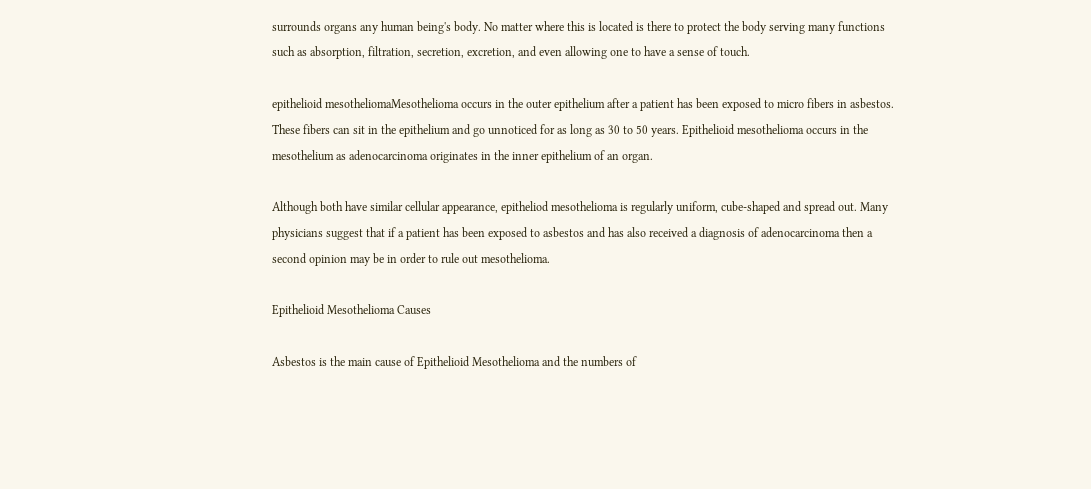surrounds organs any human being's body. No matter where this is located is there to protect the body serving many functions such as absorption, filtration, secretion, excretion, and even allowing one to have a sense of touch.

epithelioid mesotheliomaMesothelioma occurs in the outer epithelium after a patient has been exposed to micro fibers in asbestos. These fibers can sit in the epithelium and go unnoticed for as long as 30 to 50 years. Epithelioid mesothelioma occurs in the mesothelium as adenocarcinoma originates in the inner epithelium of an organ.

Although both have similar cellular appearance, epitheliod mesothelioma is regularly uniform, cube-shaped and spread out. Many physicians suggest that if a patient has been exposed to asbestos and has also received a diagnosis of adenocarcinoma then a second opinion may be in order to rule out mesothelioma.

Epithelioid Mesothelioma Causes

Asbestos is the main cause of Epithelioid Mesothelioma and the numbers of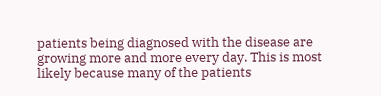patients being diagnosed with the disease are growing more and more every day. This is most likely because many of the patients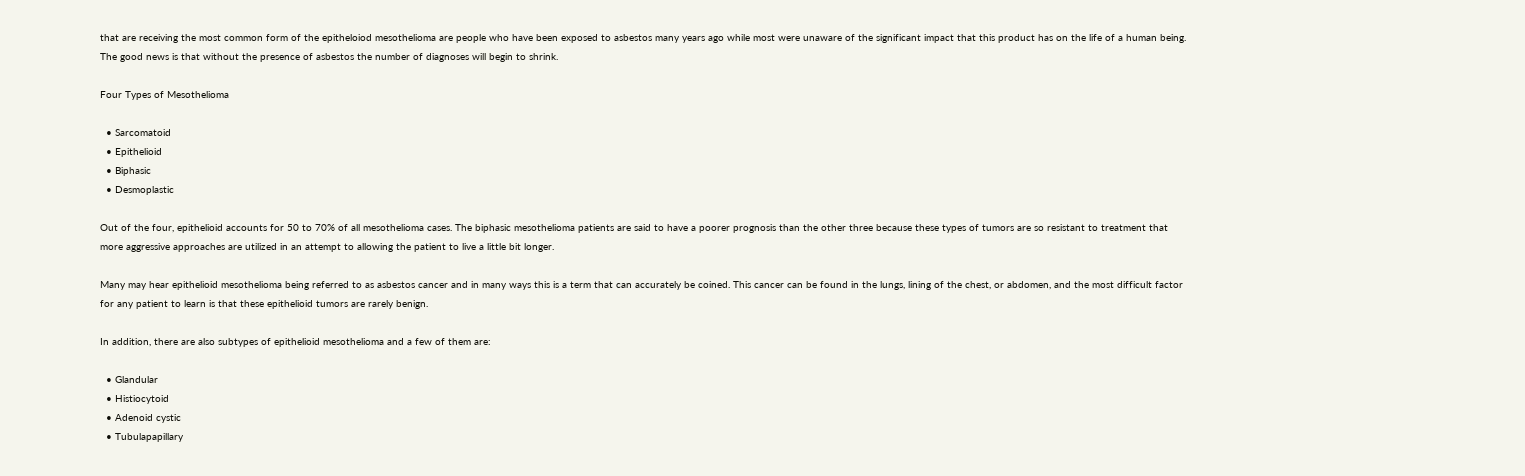that are receiving the most common form of the epitheloiod mesothelioma are people who have been exposed to asbestos many years ago while most were unaware of the significant impact that this product has on the life of a human being. The good news is that without the presence of asbestos the number of diagnoses will begin to shrink.

Four Types of Mesothelioma

  • Sarcomatoid
  • Epithelioid
  • Biphasic
  • Desmoplastic

Out of the four, epithelioid accounts for 50 to 70% of all mesothelioma cases. The biphasic mesothelioma patients are said to have a poorer prognosis than the other three because these types of tumors are so resistant to treatment that more aggressive approaches are utilized in an attempt to allowing the patient to live a little bit longer.

Many may hear epithelioid mesothelioma being referred to as asbestos cancer and in many ways this is a term that can accurately be coined. This cancer can be found in the lungs, lining of the chest, or abdomen, and the most difficult factor for any patient to learn is that these epithelioid tumors are rarely benign.

In addition, there are also subtypes of epithelioid mesothelioma and a few of them are:

  • Glandular
  • Histiocytoid
  • Adenoid cystic
  • Tubulapapillary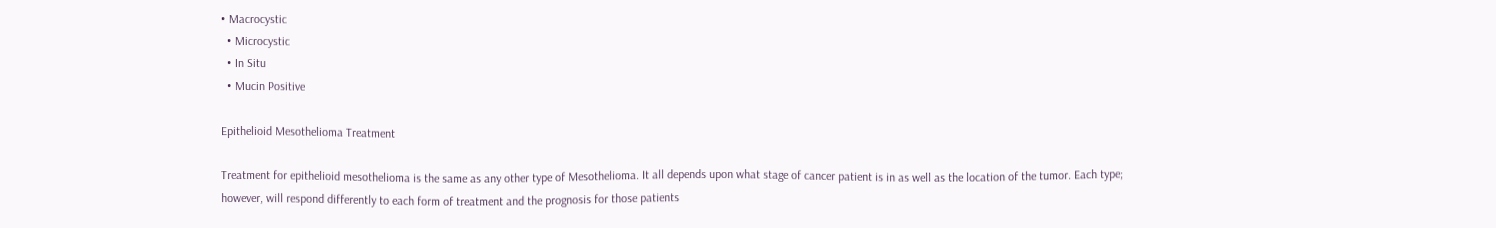• Macrocystic
  • Microcystic
  • In Situ
  • Mucin Positive

Epithelioid Mesothelioma Treatment

Treatment for epithelioid mesothelioma is the same as any other type of Mesothelioma. It all depends upon what stage of cancer patient is in as well as the location of the tumor. Each type; however, will respond differently to each form of treatment and the prognosis for those patients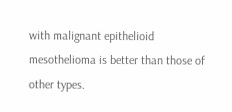with malignant epithelioid mesothelioma is better than those of other types.